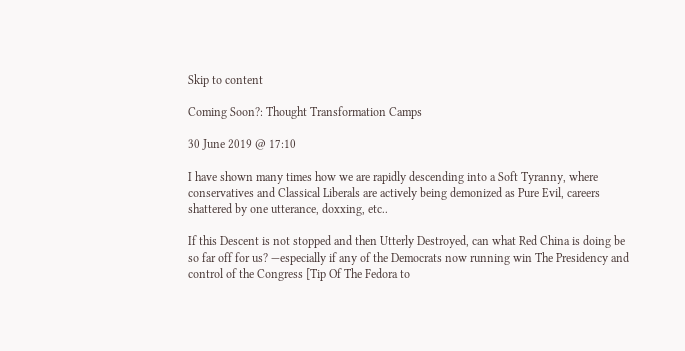Skip to content

Coming Soon?: Thought Transformation Camps

30 June 2019 @ 17:10

I have shown many times how we are rapidly descending into a Soft Tyranny, where conservatives and Classical Liberals are actively being demonized as Pure Evil, careers shattered by one utterance, doxxing, etc..

If this Descent is not stopped and then Utterly Destroyed, can what Red China is doing be so far off for us? —especially if any of the Democrats now running win The Presidency and control of the Congress [Tip Of The Fedora to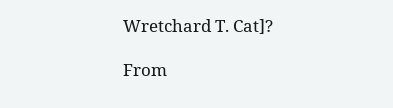Wretchard T. Cat]?

From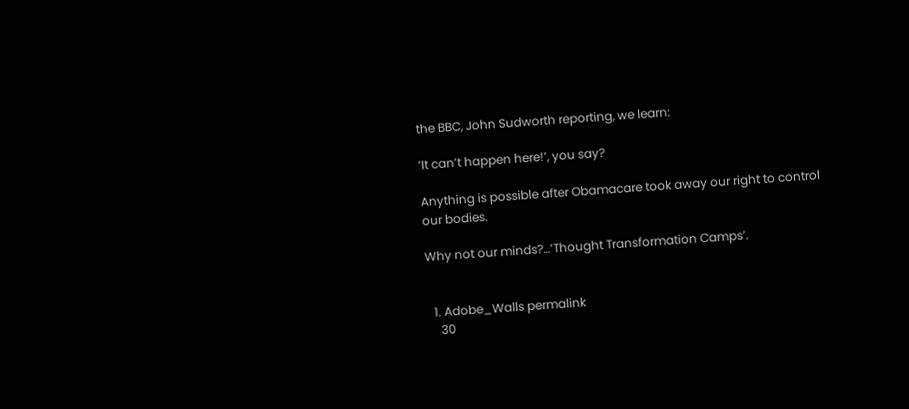the BBC, John Sudworth reporting, we learn:

‘It can’t happen here!’, you say?

Anything is possible after Obamacare took away our right to control our bodies.

Why not our minds?…’Thought Transformation Camps’.


  1. Adobe_Walls permalink
    30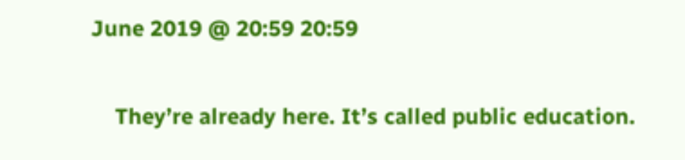June 2019 @ 20:59 20:59

    They’re already here. It’s called public education.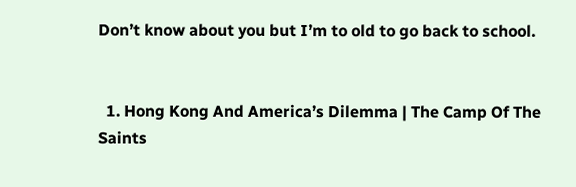Don’t know about you but I’m to old to go back to school.


  1. Hong Kong And America’s Dilemma | The Camp Of The Saints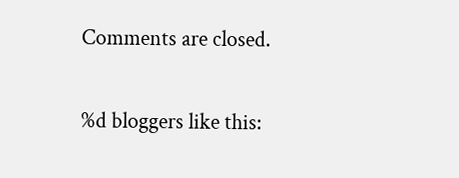Comments are closed.

%d bloggers like this: